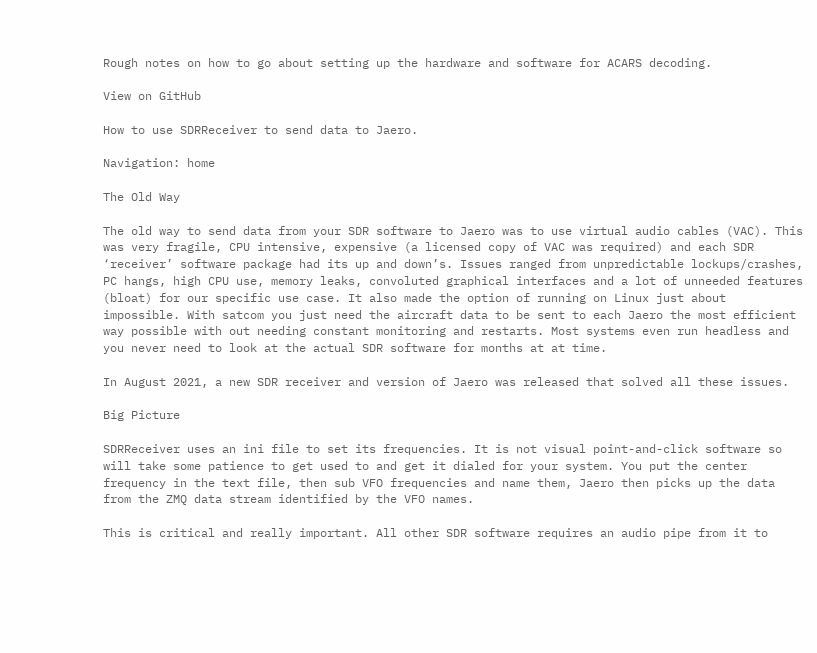Rough notes on how to go about setting up the hardware and software for ACARS decoding.

View on GitHub

How to use SDRReceiver to send data to Jaero.

Navigation: home

The Old Way

The old way to send data from your SDR software to Jaero was to use virtual audio cables (VAC). This was very fragile, CPU intensive, expensive (a licensed copy of VAC was required) and each SDR ‘receiver’ software package had its up and down’s. Issues ranged from unpredictable lockups/crashes, PC hangs, high CPU use, memory leaks, convoluted graphical interfaces and a lot of unneeded features (bloat) for our specific use case. It also made the option of running on Linux just about impossible. With satcom you just need the aircraft data to be sent to each Jaero the most efficient way possible with out needing constant monitoring and restarts. Most systems even run headless and you never need to look at the actual SDR software for months at at time.

In August 2021, a new SDR receiver and version of Jaero was released that solved all these issues.

Big Picture

SDRReceiver uses an ini file to set its frequencies. It is not visual point-and-click software so will take some patience to get used to and get it dialed for your system. You put the center frequency in the text file, then sub VFO frequencies and name them, Jaero then picks up the data from the ZMQ data stream identified by the VFO names.

This is critical and really important. All other SDR software requires an audio pipe from it to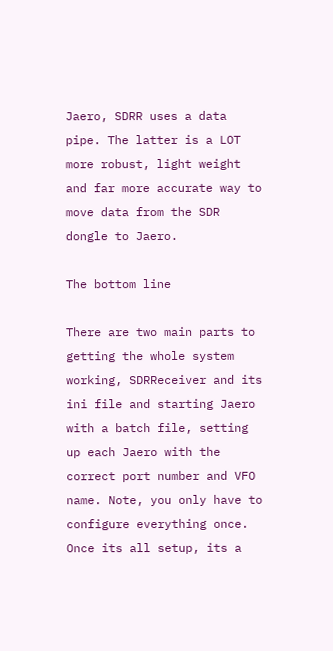Jaero, SDRR uses a data pipe. The latter is a LOT more robust, light weight and far more accurate way to move data from the SDR dongle to Jaero.

The bottom line

There are two main parts to getting the whole system working, SDRReceiver and its ini file and starting Jaero with a batch file, setting up each Jaero with the correct port number and VFO name. Note, you only have to configure everything once. Once its all setup, its a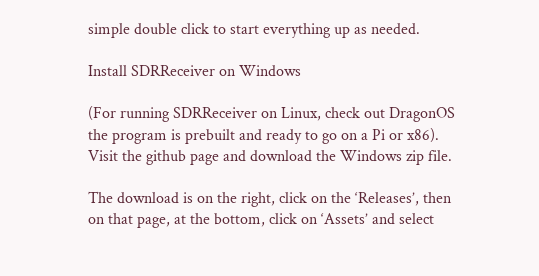simple double click to start everything up as needed.

Install SDRReceiver on Windows

(For running SDRReceiver on Linux, check out DragonOS the program is prebuilt and ready to go on a Pi or x86).
Visit the github page and download the Windows zip file.

The download is on the right, click on the ‘Releases’, then on that page, at the bottom, click on ‘Assets’ and select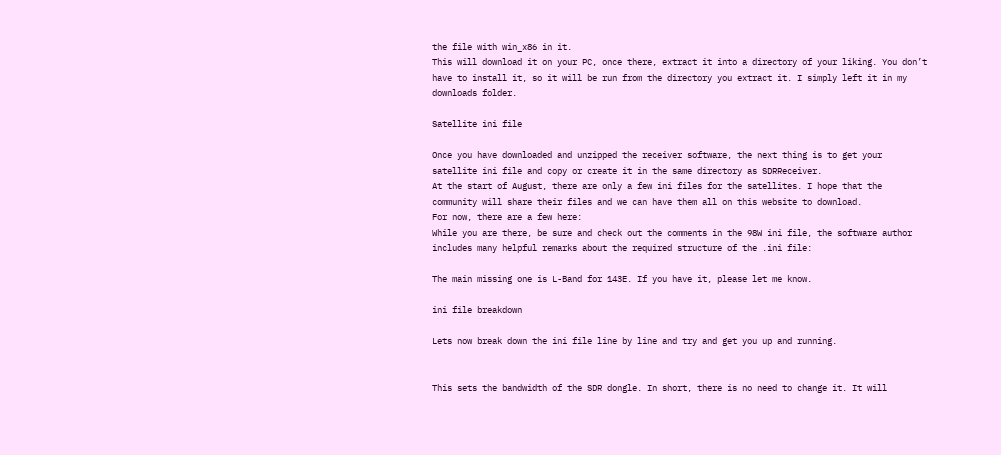the file with win_x86 in it.
This will download it on your PC, once there, extract it into a directory of your liking. You don’t have to install it, so it will be run from the directory you extract it. I simply left it in my downloads folder.

Satellite ini file

Once you have downloaded and unzipped the receiver software, the next thing is to get your satellite ini file and copy or create it in the same directory as SDRReceiver.
At the start of August, there are only a few ini files for the satellites. I hope that the community will share their files and we can have them all on this website to download.
For now, there are a few here:
While you are there, be sure and check out the comments in the 98W ini file, the software author includes many helpful remarks about the required structure of the .ini file:

The main missing one is L-Band for 143E. If you have it, please let me know.

ini file breakdown

Lets now break down the ini file line by line and try and get you up and running.


This sets the bandwidth of the SDR dongle. In short, there is no need to change it. It will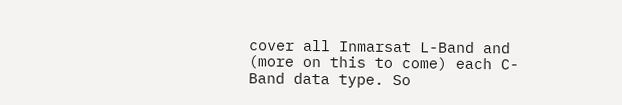cover all Inmarsat L-Band and (more on this to come) each C-Band data type. So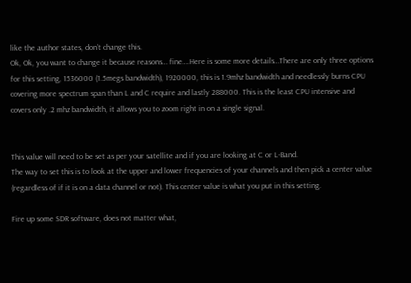like the author states, don’t change this.
Ok, Ok, you want to change it because reasons… fine….Here is some more details…There are only three options for this setting, 1536000 (1.5megs bandwidth), 1920000, this is 1.9mhz bandwidth and needlessly burns CPU covering more spectrum span than L and C require and lastly 288000. This is the least CPU intensive and covers only .2 mhz bandwidth, it allows you to zoom right in on a single signal.


This value will need to be set as per your satellite and if you are looking at C or L-Band.
The way to set this is to look at the upper and lower frequencies of your channels and then pick a center value (regardless of if it is on a data channel or not). This center value is what you put in this setting.

Fire up some SDR software, does not matter what,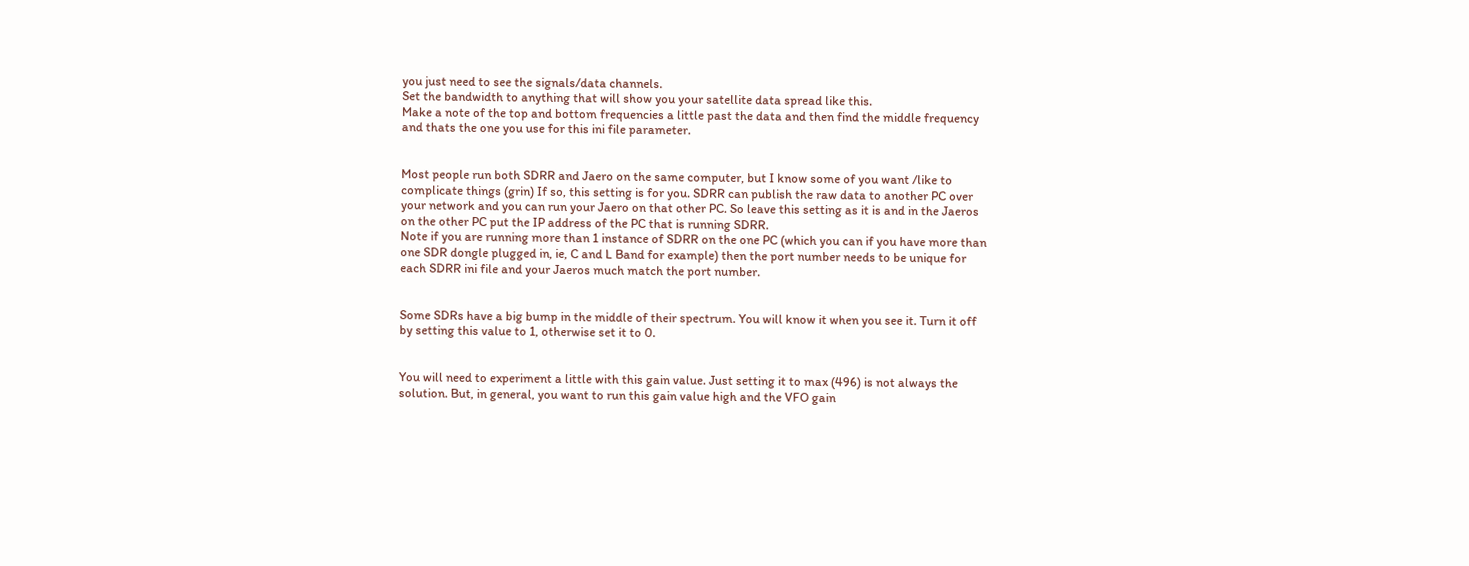you just need to see the signals/data channels.
Set the bandwidth to anything that will show you your satellite data spread like this.
Make a note of the top and bottom frequencies a little past the data and then find the middle frequency and thats the one you use for this ini file parameter.


Most people run both SDRR and Jaero on the same computer, but I know some of you want /like to complicate things (grin) If so, this setting is for you. SDRR can publish the raw data to another PC over your network and you can run your Jaero on that other PC. So leave this setting as it is and in the Jaeros on the other PC put the IP address of the PC that is running SDRR.
Note if you are running more than 1 instance of SDRR on the one PC (which you can if you have more than one SDR dongle plugged in, ie, C and L Band for example) then the port number needs to be unique for each SDRR ini file and your Jaeros much match the port number.


Some SDRs have a big bump in the middle of their spectrum. You will know it when you see it. Turn it off by setting this value to 1, otherwise set it to 0.


You will need to experiment a little with this gain value. Just setting it to max (496) is not always the solution. But, in general, you want to run this gain value high and the VFO gain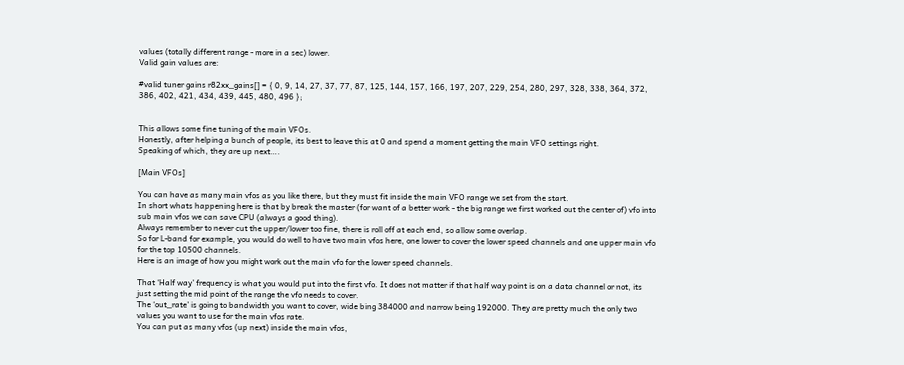values (totally different range - more in a sec) lower.
Valid gain values are:

#valid tuner gains r82xx_gains[] = { 0, 9, 14, 27, 37, 77, 87, 125, 144, 157, 166, 197, 207, 229, 254, 280, 297, 328, 338, 364, 372, 386, 402, 421, 434, 439, 445, 480, 496 };


This allows some fine tuning of the main VFOs.
Honestly, after helping a bunch of people, its best to leave this at 0 and spend a moment getting the main VFO settings right.
Speaking of which, they are up next….

[Main VFOs]

You can have as many main vfos as you like there, but they must fit inside the main VFO range we set from the start.
In short whats happening here is that by break the master (for want of a better work - the big range we first worked out the center of) vfo into sub main vfos we can save CPU (always a good thing).
Always remember to never cut the upper/lower too fine, there is roll off at each end, so allow some overlap.
So for L-band for example, you would do well to have two main vfos here, one lower to cover the lower speed channels and one upper main vfo for the top 10500 channels.
Here is an image of how you might work out the main vfo for the lower speed channels.

That ‘Half way’ frequency is what you would put into the first vfo. It does not matter if that half way point is on a data channel or not, its just setting the mid point of the range the vfo needs to cover.
The ‘out_rate’ is going to bandwidth you want to cover, wide bing 384000 and narrow being 192000. They are pretty much the only two values you want to use for the main vfos rate.
You can put as many vfos (up next) inside the main vfos,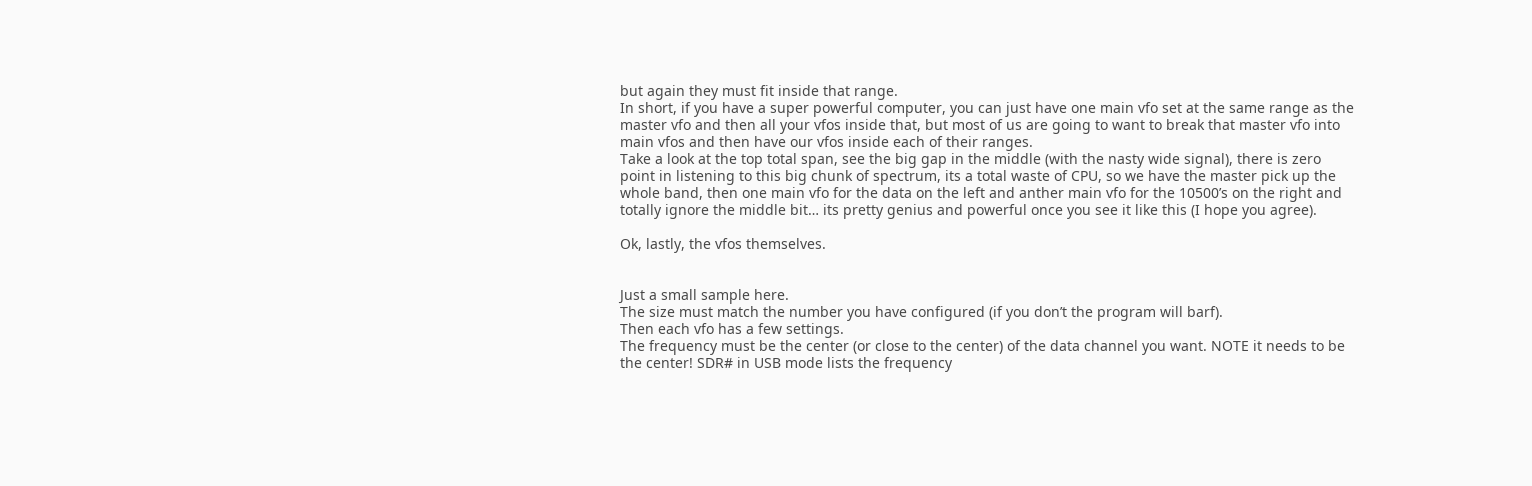but again they must fit inside that range.
In short, if you have a super powerful computer, you can just have one main vfo set at the same range as the master vfo and then all your vfos inside that, but most of us are going to want to break that master vfo into main vfos and then have our vfos inside each of their ranges.
Take a look at the top total span, see the big gap in the middle (with the nasty wide signal), there is zero point in listening to this big chunk of spectrum, its a total waste of CPU, so we have the master pick up the whole band, then one main vfo for the data on the left and anther main vfo for the 10500’s on the right and totally ignore the middle bit… its pretty genius and powerful once you see it like this (I hope you agree).

Ok, lastly, the vfos themselves.


Just a small sample here.
The size must match the number you have configured (if you don’t the program will barf).
Then each vfo has a few settings.
The frequency must be the center (or close to the center) of the data channel you want. NOTE it needs to be the center! SDR# in USB mode lists the frequency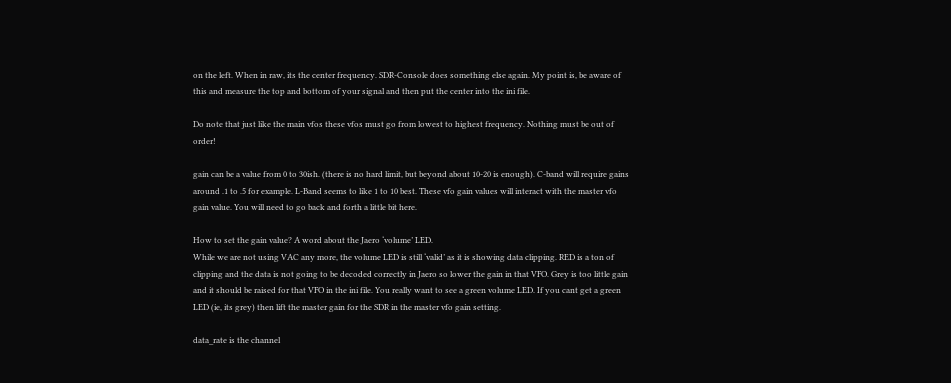on the left. When in raw, its the center frequency. SDR-Console does something else again. My point is, be aware of this and measure the top and bottom of your signal and then put the center into the ini file.

Do note that just like the main vfos these vfos must go from lowest to highest frequency. Nothing must be out of order!

gain can be a value from 0 to 30ish. (there is no hard limit, but beyond about 10-20 is enough). C-band will require gains around .1 to .5 for example. L-Band seems to like 1 to 10 best. These vfo gain values will interact with the master vfo gain value. You will need to go back and forth a little bit here.

How to set the gain value? A word about the Jaero ‘volume’ LED.
While we are not using VAC any more, the volume LED is still ‘valid’ as it is showing data clipping. RED is a ton of clipping and the data is not going to be decoded correctly in Jaero so lower the gain in that VFO. Grey is too little gain and it should be raised for that VFO in the ini file. You really want to see a green volume LED. If you cant get a green LED (ie, its grey) then lift the master gain for the SDR in the master vfo gain setting.

data_rate is the channel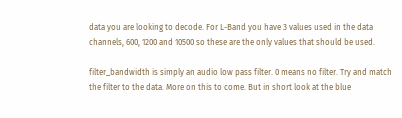data you are looking to decode. For L-Band you have 3 values used in the data channels, 600, 1200 and 10500 so these are the only values that should be used.

filter_bandwidth is simply an audio low pass filter. 0 means no filter. Try and match the filter to the data. More on this to come. But in short look at the blue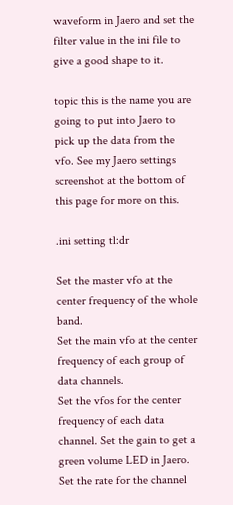waveform in Jaero and set the filter value in the ini file to give a good shape to it.

topic this is the name you are going to put into Jaero to pick up the data from the vfo. See my Jaero settings screenshot at the bottom of this page for more on this.

.ini setting tl:dr

Set the master vfo at the center frequency of the whole band.
Set the main vfo at the center frequency of each group of data channels.
Set the vfos for the center frequency of each data channel. Set the gain to get a green volume LED in Jaero. Set the rate for the channel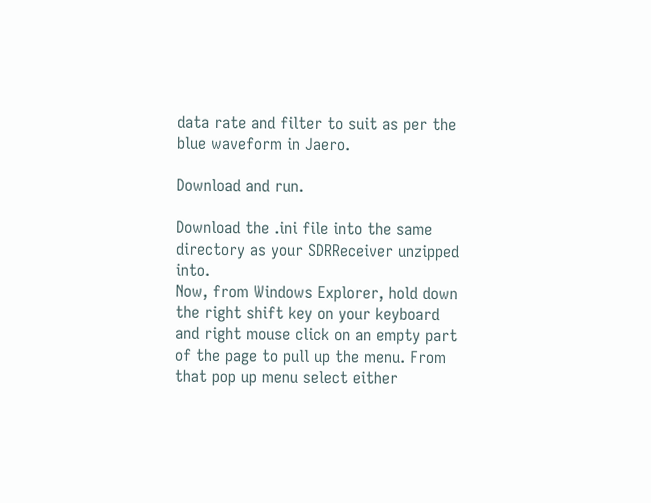data rate and filter to suit as per the blue waveform in Jaero.

Download and run.

Download the .ini file into the same directory as your SDRReceiver unzipped into.
Now, from Windows Explorer, hold down the right shift key on your keyboard and right mouse click on an empty part of the page to pull up the menu. From that pop up menu select either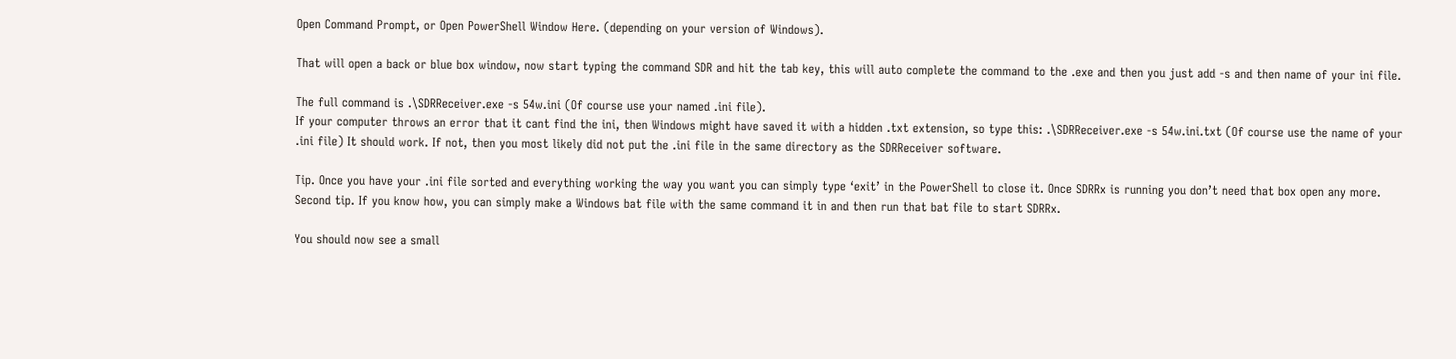Open Command Prompt, or Open PowerShell Window Here. (depending on your version of Windows).

That will open a back or blue box window, now start typing the command SDR and hit the tab key, this will auto complete the command to the .exe and then you just add -s and then name of your ini file.

The full command is .\SDRReceiver.exe -s 54w.ini (Of course use your named .ini file).
If your computer throws an error that it cant find the ini, then Windows might have saved it with a hidden .txt extension, so type this: .\SDRReceiver.exe -s 54w.ini.txt (Of course use the name of your .ini file) It should work. If not, then you most likely did not put the .ini file in the same directory as the SDRReceiver software.

Tip. Once you have your .ini file sorted and everything working the way you want you can simply type ‘exit’ in the PowerShell to close it. Once SDRRx is running you don’t need that box open any more.
Second tip. If you know how, you can simply make a Windows bat file with the same command it in and then run that bat file to start SDRRx.

You should now see a small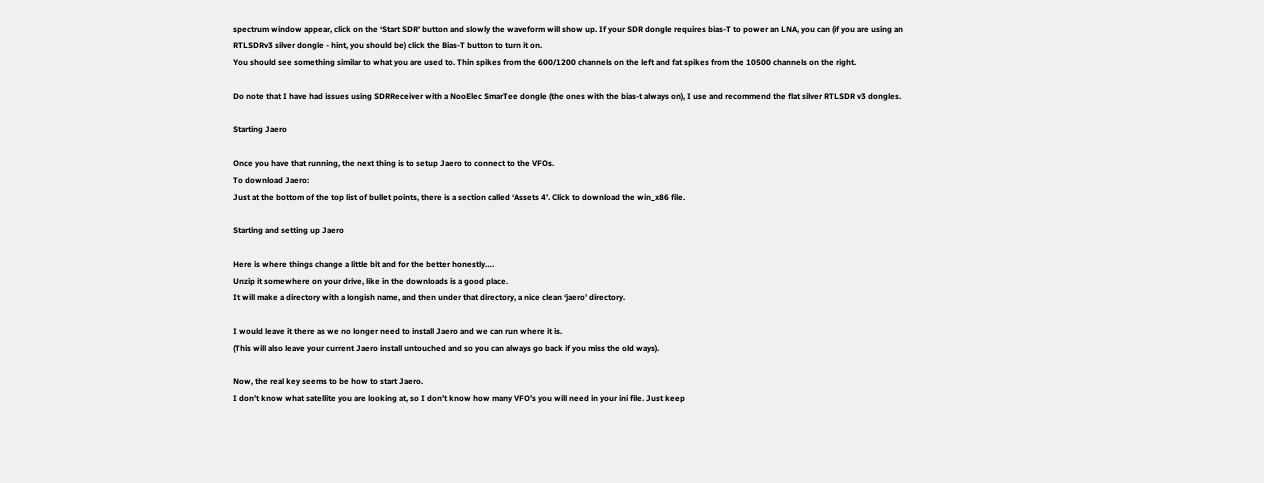spectrum window appear, click on the ‘Start SDR’ button and slowly the waveform will show up. If your SDR dongle requires bias-T to power an LNA, you can (if you are using an RTLSDRv3 silver dongle - hint, you should be) click the Bias-T button to turn it on.
You should see something similar to what you are used to. Thin spikes from the 600/1200 channels on the left and fat spikes from the 10500 channels on the right.

Do note that I have had issues using SDRReceiver with a NooElec SmarTee dongle (the ones with the bias-t always on), I use and recommend the flat silver RTLSDR v3 dongles.

Starting Jaero

Once you have that running, the next thing is to setup Jaero to connect to the VFOs.
To download Jaero:
Just at the bottom of the top list of bullet points, there is a section called ‘Assets 4’. Click to download the win_x86 file.

Starting and setting up Jaero

Here is where things change a little bit and for the better honestly….
Unzip it somewhere on your drive, like in the downloads is a good place.
It will make a directory with a longish name, and then under that directory, a nice clean ‘jaero’ directory.

I would leave it there as we no longer need to install Jaero and we can run where it is.
(This will also leave your current Jaero install untouched and so you can always go back if you miss the old ways).

Now, the real key seems to be how to start Jaero.
I don’t know what satellite you are looking at, so I don’t know how many VFO’s you will need in your ini file. Just keep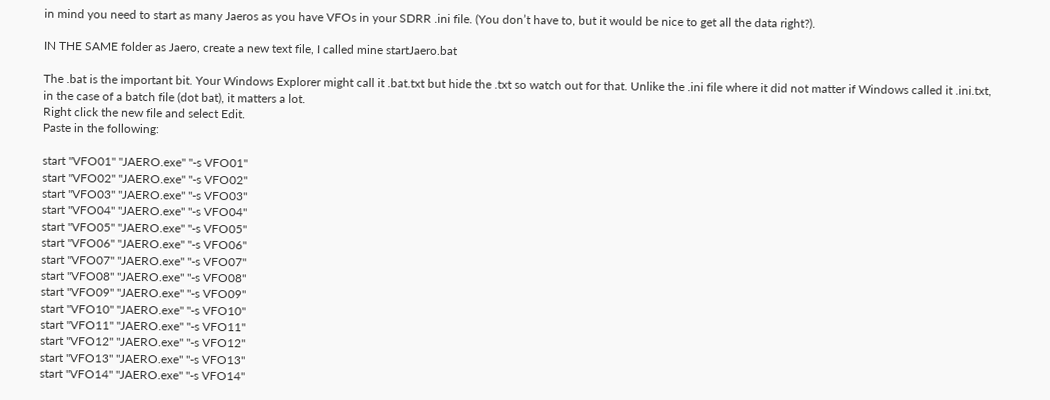in mind you need to start as many Jaeros as you have VFOs in your SDRR .ini file. (You don’t have to, but it would be nice to get all the data right?).

IN THE SAME folder as Jaero, create a new text file, I called mine startJaero.bat

The .bat is the important bit. Your Windows Explorer might call it .bat.txt but hide the .txt so watch out for that. Unlike the .ini file where it did not matter if Windows called it .ini.txt, in the case of a batch file (dot bat), it matters a lot.
Right click the new file and select Edit.
Paste in the following:

start "VFO01" "JAERO.exe" "-s VFO01"
start "VFO02" "JAERO.exe" "-s VFO02"
start "VFO03" "JAERO.exe" "-s VFO03"
start "VFO04" "JAERO.exe" "-s VFO04"
start "VFO05" "JAERO.exe" "-s VFO05"
start "VFO06" "JAERO.exe" "-s VFO06"
start "VFO07" "JAERO.exe" "-s VFO07"
start "VFO08" "JAERO.exe" "-s VFO08"
start "VFO09" "JAERO.exe" "-s VFO09"
start "VFO10" "JAERO.exe" "-s VFO10"
start "VFO11" "JAERO.exe" "-s VFO11"
start "VFO12" "JAERO.exe" "-s VFO12"
start "VFO13" "JAERO.exe" "-s VFO13"
start "VFO14" "JAERO.exe" "-s VFO14"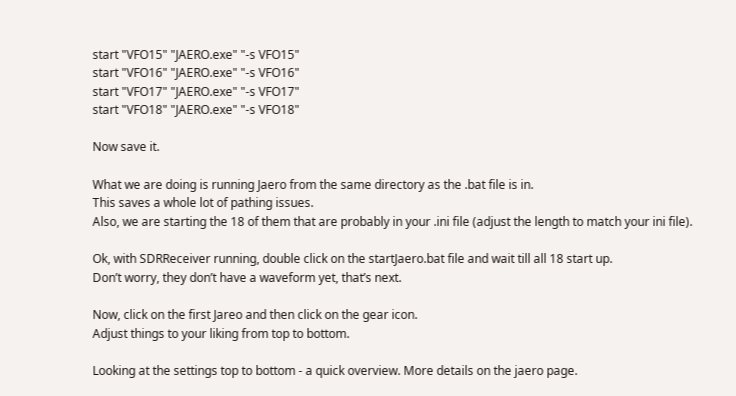start "VFO15" "JAERO.exe" "-s VFO15"
start "VFO16" "JAERO.exe" "-s VFO16"
start "VFO17" "JAERO.exe" "-s VFO17"
start "VFO18" "JAERO.exe" "-s VFO18"

Now save it.

What we are doing is running Jaero from the same directory as the .bat file is in.
This saves a whole lot of pathing issues.
Also, we are starting the 18 of them that are probably in your .ini file (adjust the length to match your ini file).

Ok, with SDRReceiver running, double click on the startJaero.bat file and wait till all 18 start up.
Don’t worry, they don’t have a waveform yet, that’s next.

Now, click on the first Jareo and then click on the gear icon.
Adjust things to your liking from top to bottom.

Looking at the settings top to bottom - a quick overview. More details on the jaero page.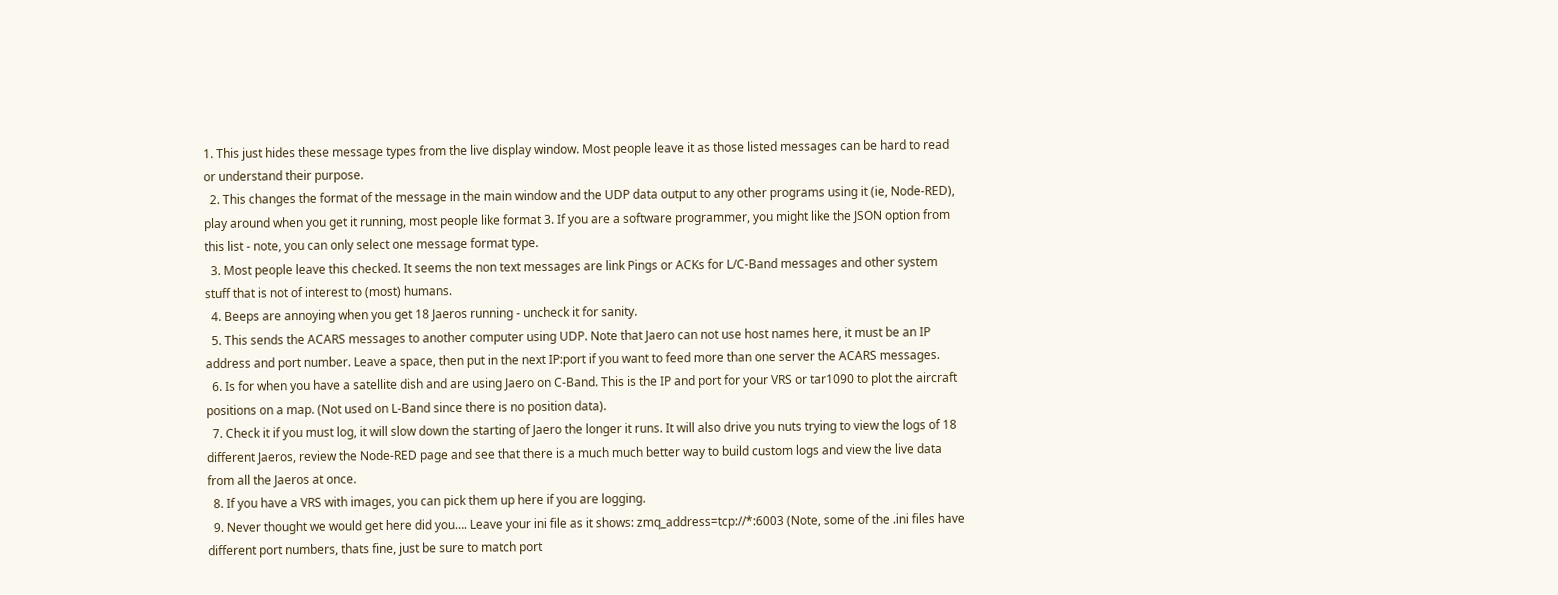1. This just hides these message types from the live display window. Most people leave it as those listed messages can be hard to read or understand their purpose.
  2. This changes the format of the message in the main window and the UDP data output to any other programs using it (ie, Node-RED), play around when you get it running, most people like format 3. If you are a software programmer, you might like the JSON option from this list - note, you can only select one message format type.
  3. Most people leave this checked. It seems the non text messages are link Pings or ACKs for L/C-Band messages and other system stuff that is not of interest to (most) humans.
  4. Beeps are annoying when you get 18 Jaeros running - uncheck it for sanity.
  5. This sends the ACARS messages to another computer using UDP. Note that Jaero can not use host names here, it must be an IP address and port number. Leave a space, then put in the next IP:port if you want to feed more than one server the ACARS messages.
  6. Is for when you have a satellite dish and are using Jaero on C-Band. This is the IP and port for your VRS or tar1090 to plot the aircraft positions on a map. (Not used on L-Band since there is no position data).
  7. Check it if you must log, it will slow down the starting of Jaero the longer it runs. It will also drive you nuts trying to view the logs of 18 different Jaeros, review the Node-RED page and see that there is a much much better way to build custom logs and view the live data from all the Jaeros at once.
  8. If you have a VRS with images, you can pick them up here if you are logging.
  9. Never thought we would get here did you…. Leave your ini file as it shows: zmq_address=tcp://*:6003 (Note, some of the .ini files have different port numbers, thats fine, just be sure to match port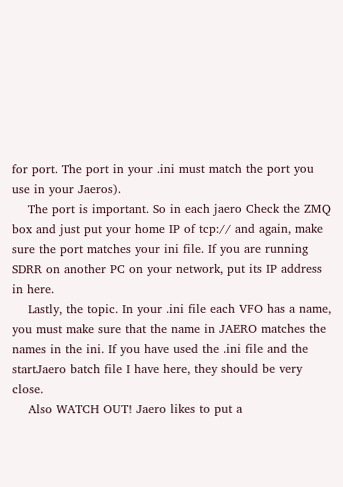for port. The port in your .ini must match the port you use in your Jaeros).
    The port is important. So in each jaero Check the ZMQ box and just put your home IP of tcp:// and again, make sure the port matches your ini file. If you are running SDRR on another PC on your network, put its IP address in here.
    Lastly, the topic. In your .ini file each VFO has a name, you must make sure that the name in JAERO matches the names in the ini. If you have used the .ini file and the startJaero batch file I have here, they should be very close.
    Also WATCH OUT! Jaero likes to put a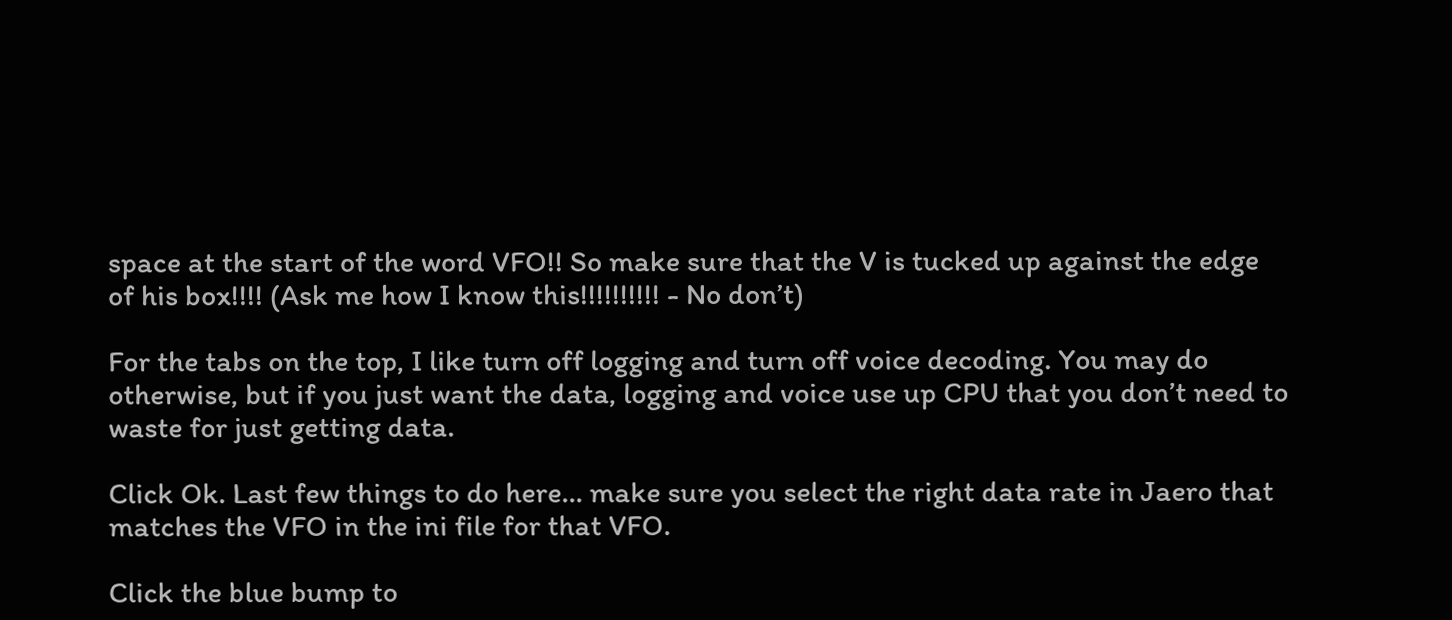space at the start of the word VFO!! So make sure that the V is tucked up against the edge of his box!!!! (Ask me how I know this!!!!!!!!!! - No don’t)

For the tabs on the top, I like turn off logging and turn off voice decoding. You may do otherwise, but if you just want the data, logging and voice use up CPU that you don’t need to waste for just getting data.

Click Ok. Last few things to do here… make sure you select the right data rate in Jaero that matches the VFO in the ini file for that VFO.

Click the blue bump to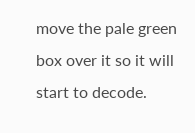move the pale green box over it so it will start to decode.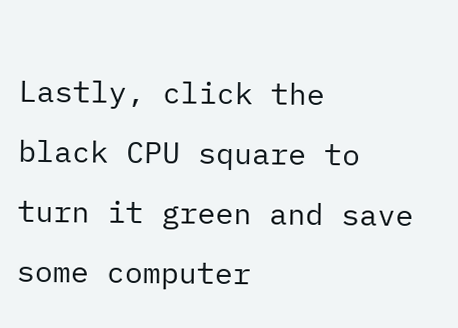Lastly, click the black CPU square to turn it green and save some computer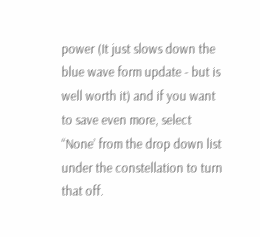power (It just slows down the blue wave form update - but is well worth it) and if you want to save even more, select “None’ from the drop down list under the constellation to turn that off.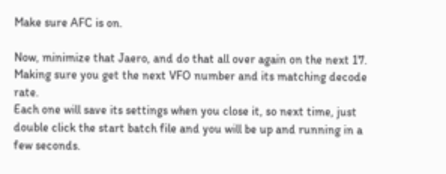Make sure AFC is on.

Now, minimize that Jaero, and do that all over again on the next 17. Making sure you get the next VFO number and its matching decode rate.
Each one will save its settings when you close it, so next time, just double click the start batch file and you will be up and running in a few seconds.